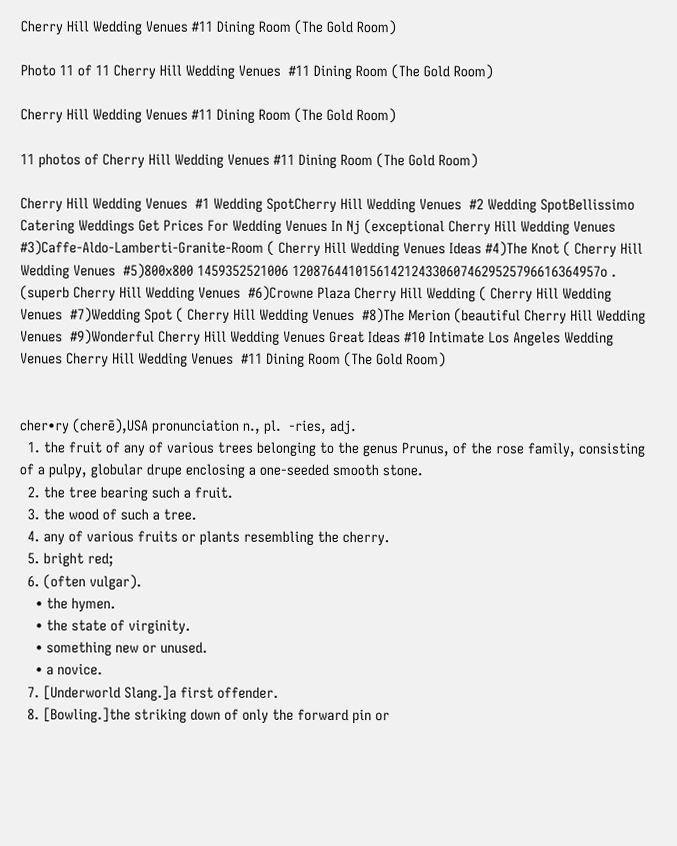Cherry Hill Wedding Venues #11 Dining Room (The Gold Room)

Photo 11 of 11 Cherry Hill Wedding Venues  #11 Dining Room (The Gold Room)

Cherry Hill Wedding Venues #11 Dining Room (The Gold Room)

11 photos of Cherry Hill Wedding Venues #11 Dining Room (The Gold Room)

Cherry Hill Wedding Venues  #1 Wedding SpotCherry Hill Wedding Venues  #2 Wedding SpotBellissimo Catering Weddings Get Prices For Wedding Venues In Nj (exceptional Cherry Hill Wedding Venues #3)Caffe-Aldo-Lamberti-Granite-Room ( Cherry Hill Wedding Venues Ideas #4)The Knot ( Cherry Hill Wedding Venues  #5)800x800 1459352521006 12087644101561421243306074629525796616364957o . (superb Cherry Hill Wedding Venues  #6)Crowne Plaza Cherry Hill Wedding ( Cherry Hill Wedding Venues  #7)Wedding Spot ( Cherry Hill Wedding Venues  #8)The Merion (beautiful Cherry Hill Wedding Venues  #9)Wonderful Cherry Hill Wedding Venues Great Ideas #10 Intimate Los Angeles Wedding Venues Cherry Hill Wedding Venues  #11 Dining Room (The Gold Room)


cher•ry (cherē),USA pronunciation n., pl.  -ries, adj.
  1. the fruit of any of various trees belonging to the genus Prunus, of the rose family, consisting of a pulpy, globular drupe enclosing a one-seeded smooth stone.
  2. the tree bearing such a fruit.
  3. the wood of such a tree.
  4. any of various fruits or plants resembling the cherry.
  5. bright red;
  6. (often vulgar).
    • the hymen.
    • the state of virginity.
    • something new or unused.
    • a novice.
  7. [Underworld Slang.]a first offender.
  8. [Bowling.]the striking down of only the forward pin or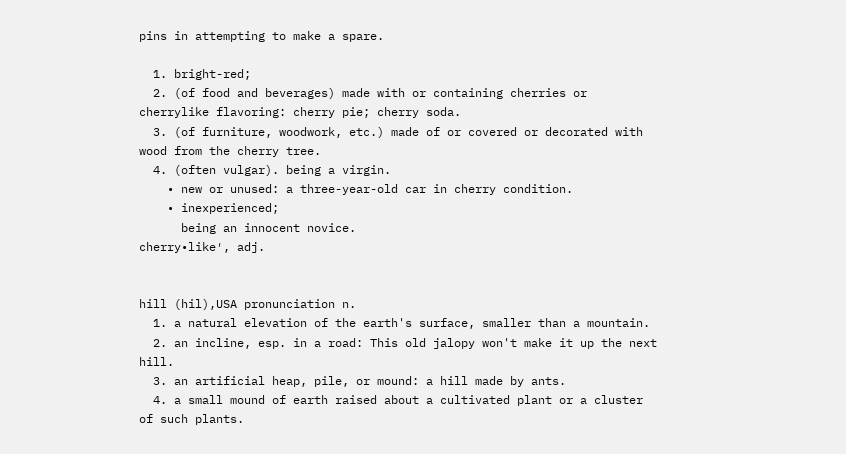pins in attempting to make a spare.

  1. bright-red;
  2. (of food and beverages) made with or containing cherries or cherrylike flavoring: cherry pie; cherry soda.
  3. (of furniture, woodwork, etc.) made of or covered or decorated with wood from the cherry tree.
  4. (often vulgar). being a virgin.
    • new or unused: a three-year-old car in cherry condition.
    • inexperienced;
      being an innocent novice.
cherry•like′, adj.


hill (hil),USA pronunciation n.
  1. a natural elevation of the earth's surface, smaller than a mountain.
  2. an incline, esp. in a road: This old jalopy won't make it up the next hill.
  3. an artificial heap, pile, or mound: a hill made by ants.
  4. a small mound of earth raised about a cultivated plant or a cluster of such plants.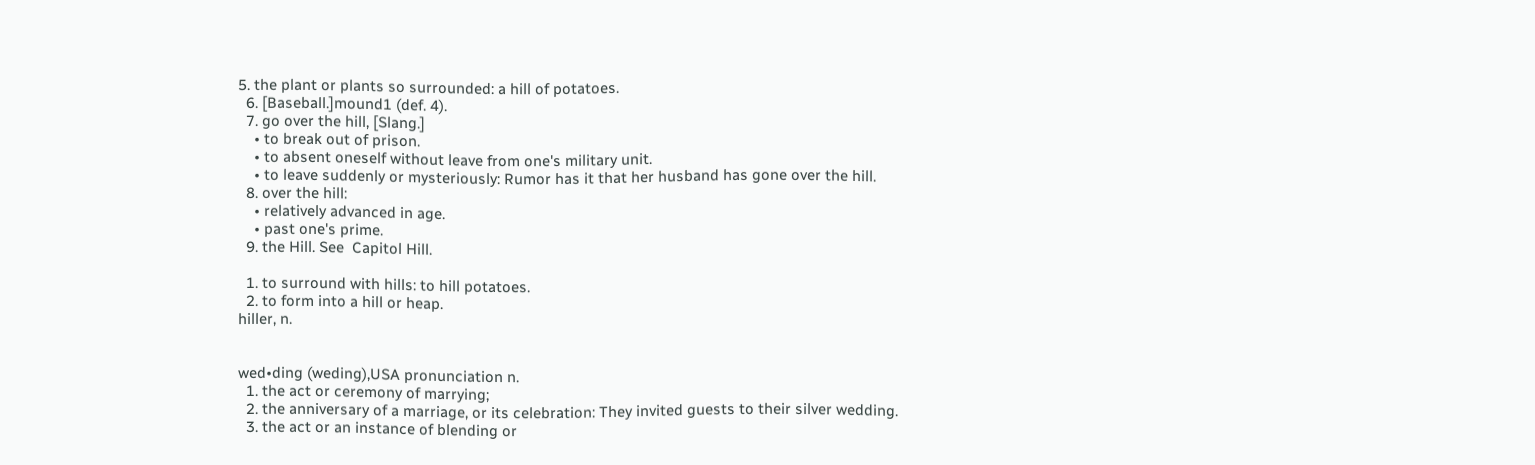5. the plant or plants so surrounded: a hill of potatoes.
  6. [Baseball.]mound1 (def. 4).
  7. go over the hill, [Slang.]
    • to break out of prison.
    • to absent oneself without leave from one's military unit.
    • to leave suddenly or mysteriously: Rumor has it that her husband has gone over the hill.
  8. over the hill:
    • relatively advanced in age.
    • past one's prime.
  9. the Hill. See  Capitol Hill.

  1. to surround with hills: to hill potatoes.
  2. to form into a hill or heap.
hiller, n.


wed•ding (weding),USA pronunciation n.
  1. the act or ceremony of marrying;
  2. the anniversary of a marriage, or its celebration: They invited guests to their silver wedding.
  3. the act or an instance of blending or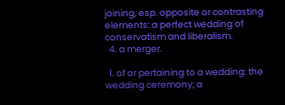joining, esp. opposite or contrasting elements: a perfect wedding of conservatism and liberalism.
  4. a merger.

  1. of or pertaining to a wedding: the wedding ceremony; a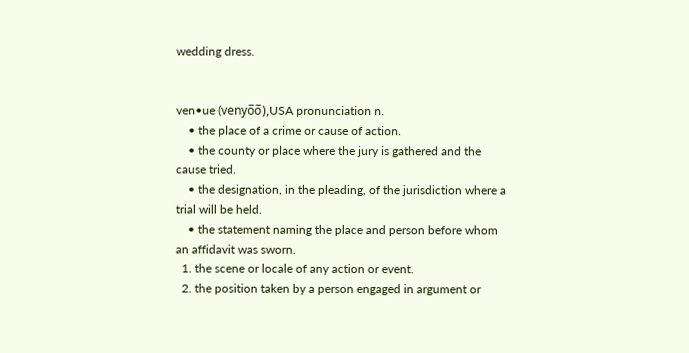wedding dress.


ven•ue (venyo̅o̅),USA pronunciation n.
    • the place of a crime or cause of action.
    • the county or place where the jury is gathered and the cause tried.
    • the designation, in the pleading, of the jurisdiction where a trial will be held.
    • the statement naming the place and person before whom an affidavit was sworn.
  1. the scene or locale of any action or event.
  2. the position taken by a person engaged in argument or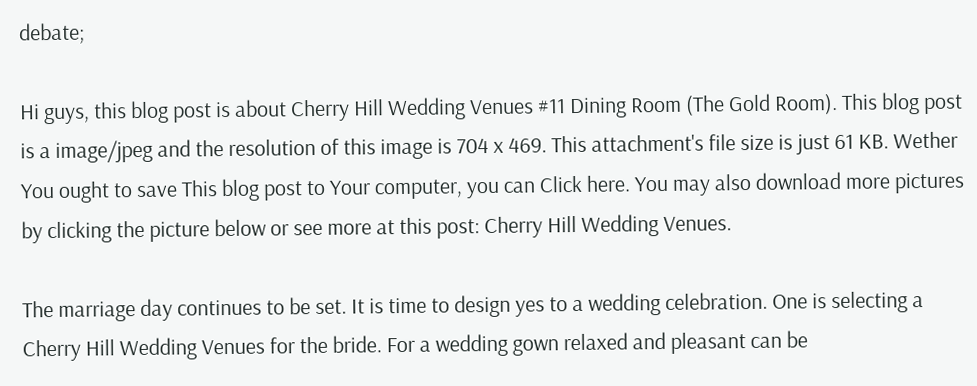debate;

Hi guys, this blog post is about Cherry Hill Wedding Venues #11 Dining Room (The Gold Room). This blog post is a image/jpeg and the resolution of this image is 704 x 469. This attachment's file size is just 61 KB. Wether You ought to save This blog post to Your computer, you can Click here. You may also download more pictures by clicking the picture below or see more at this post: Cherry Hill Wedding Venues.

The marriage day continues to be set. It is time to design yes to a wedding celebration. One is selecting a Cherry Hill Wedding Venues for the bride. For a wedding gown relaxed and pleasant can be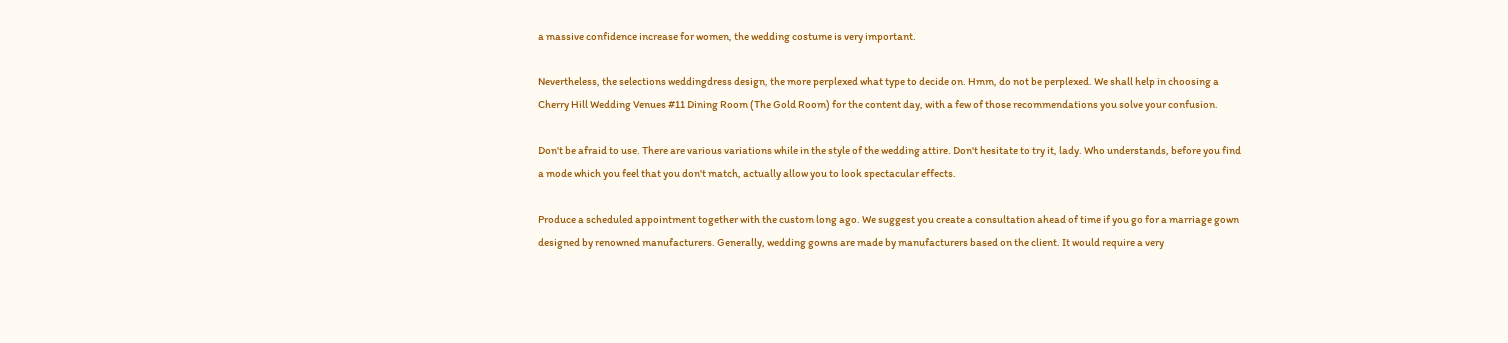a massive confidence increase for women, the wedding costume is very important.

Nevertheless, the selections weddingdress design, the more perplexed what type to decide on. Hmm, do not be perplexed. We shall help in choosing a Cherry Hill Wedding Venues #11 Dining Room (The Gold Room) for the content day, with a few of those recommendations you solve your confusion.

Don't be afraid to use. There are various variations while in the style of the wedding attire. Don't hesitate to try it, lady. Who understands, before you find a mode which you feel that you don't match, actually allow you to look spectacular effects.

Produce a scheduled appointment together with the custom long ago. We suggest you create a consultation ahead of time if you go for a marriage gown designed by renowned manufacturers. Generally, wedding gowns are made by manufacturers based on the client. It would require a very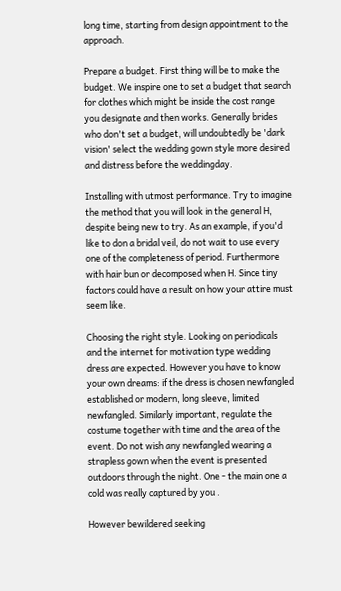long time, starting from design appointment to the approach.

Prepare a budget. First thing will be to make the budget. We inspire one to set a budget that search for clothes which might be inside the cost range you designate and then works. Generally brides who don't set a budget, will undoubtedly be 'dark vision' select the wedding gown style more desired and distress before the weddingday.

Installing with utmost performance. Try to imagine the method that you will look in the general H, despite being new to try. As an example, if you'd like to don a bridal veil, do not wait to use every one of the completeness of period. Furthermore with hair bun or decomposed when H. Since tiny factors could have a result on how your attire must seem like.

Choosing the right style. Looking on periodicals and the internet for motivation type wedding dress are expected. However you have to know your own dreams: if the dress is chosen newfangled established or modern, long sleeve, limited newfangled. Similarly important, regulate the costume together with time and the area of the event. Do not wish any newfangled wearing a strapless gown when the event is presented outdoors through the night. One - the main one a cold was really captured by you .

However bewildered seeking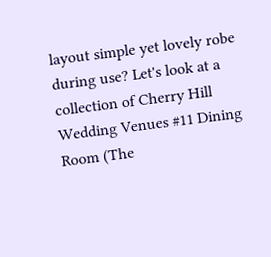layout simple yet lovely robe during use? Let's look at a collection of Cherry Hill Wedding Venues #11 Dining Room (The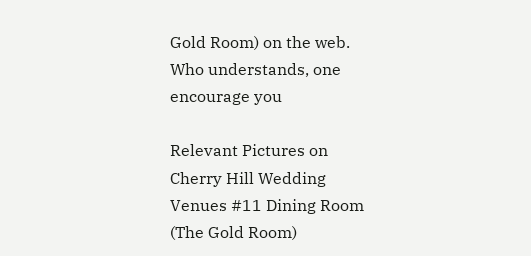Gold Room) on the web. Who understands, one encourage you

Relevant Pictures on Cherry Hill Wedding Venues #11 Dining Room (The Gold Room)